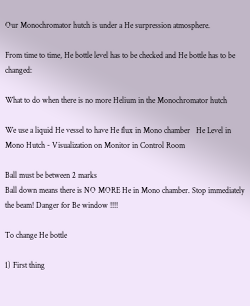Our Monochromator hutch is under a He surpression atmosphere.

From time to time, He bottle level has to be checked and He bottle has to be changed:

What to do when there is no more Helium in the Monochromator hutch

We use a liquid He vessel to have He flux in Mono chamber   He Level in Mono Hutch - Visualization on Monitor in Control Room

Ball must be between 2 marks
Ball down means there is NO MORE He in Mono chamber. Stop immediately the beam! Danger for Be window !!!!

To change He bottle

1) First thing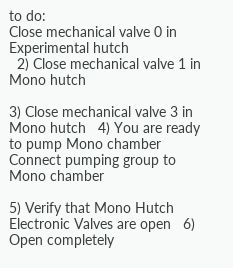to do:
Close mechanical valve 0 in Experimental hutch
  2) Close mechanical valve 1 in Mono hutch

3) Close mechanical valve 3 in Mono hutch   4) You are ready to pump Mono chamber
Connect pumping group to Mono chamber

5) Verify that Mono Hutch Electronic Valves are open   6) Open completely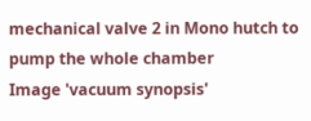mechanical valve 2 in Mono hutch to pump the whole chamber
Image 'vacuum synopsis'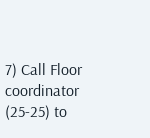7) Call Floor coordinator (25-25) to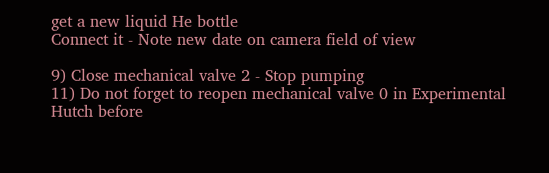get a new liquid He bottle
Connect it - Note new date on camera field of view

9) Close mechanical valve 2 - Stop pumping
11) Do not forget to reopen mechanical valve 0 in Experimental Hutch before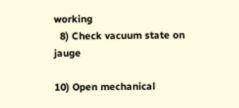working
  8) Check vacuum state on jauge

10) Open mechanical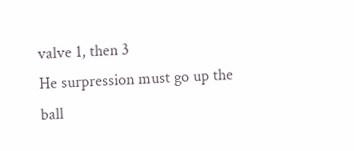valve 1, then 3
He surpression must go up the ball